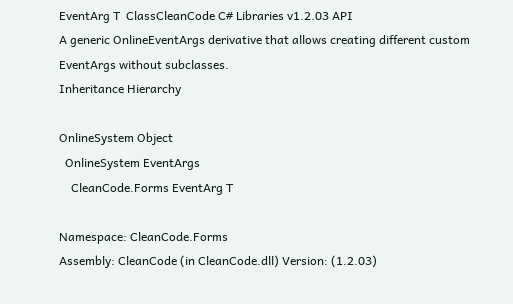EventArg T  ClassCleanCode C# Libraries v1.2.03 API
A generic OnlineEventArgs derivative that allows creating different custom EventArgs without subclasses.
Inheritance Hierarchy

OnlineSystem Object
  OnlineSystem EventArgs
    CleanCode.Forms EventArg T

Namespace: CleanCode.Forms
Assembly: CleanCode (in CleanCode.dll) Version: (1.2.03)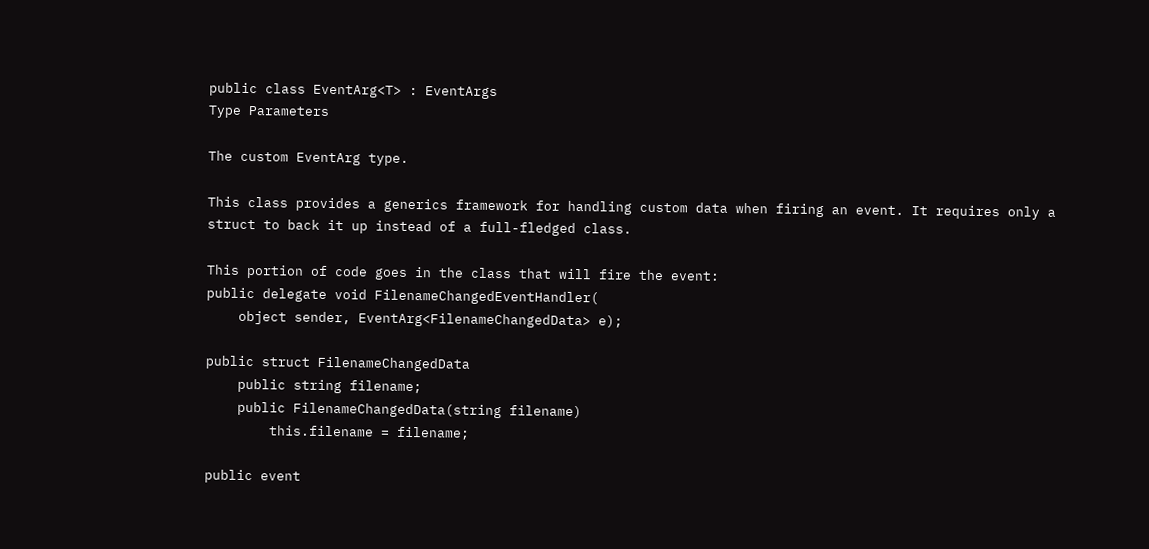public class EventArg<T> : EventArgs
Type Parameters

The custom EventArg type.

This class provides a generics framework for handling custom data when firing an event. It requires only a struct to back it up instead of a full-fledged class.

This portion of code goes in the class that will fire the event:
public delegate void FilenameChangedEventHandler(
    object sender, EventArg<FilenameChangedData> e);

public struct FilenameChangedData
    public string filename;
    public FilenameChangedData(string filename)
        this.filename = filename;

public event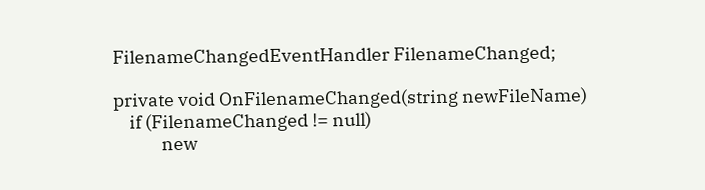FilenameChangedEventHandler FilenameChanged;

private void OnFilenameChanged(string newFileName)
    if (FilenameChanged != null)
            new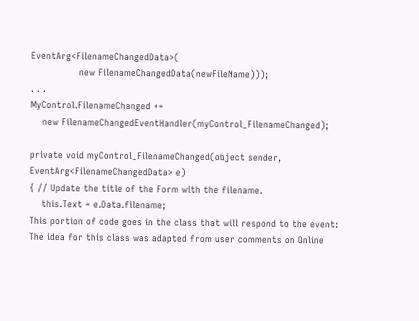EventArg<FilenameChangedData>(
                new FilenameChangedData(newFileName)));
. . .
MyControl.FilenameChanged +=
    new FilenameChangedEventHandler(myControl_FilenameChanged);

private void myControl_FilenameChanged(object sender, EventArg<FilenameChangedData> e)
{ // Update the title of the Form with the filename.
    this.Text = e.Data.filename;
This portion of code goes in the class that will respond to the event: The idea for this class was adapted from user comments on Online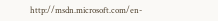http://msdn.microsoft.com/en-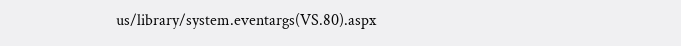us/library/system.eventargs(VS.80).aspx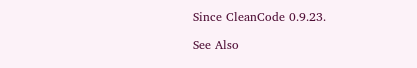Since CleanCode 0.9.23.

See Also